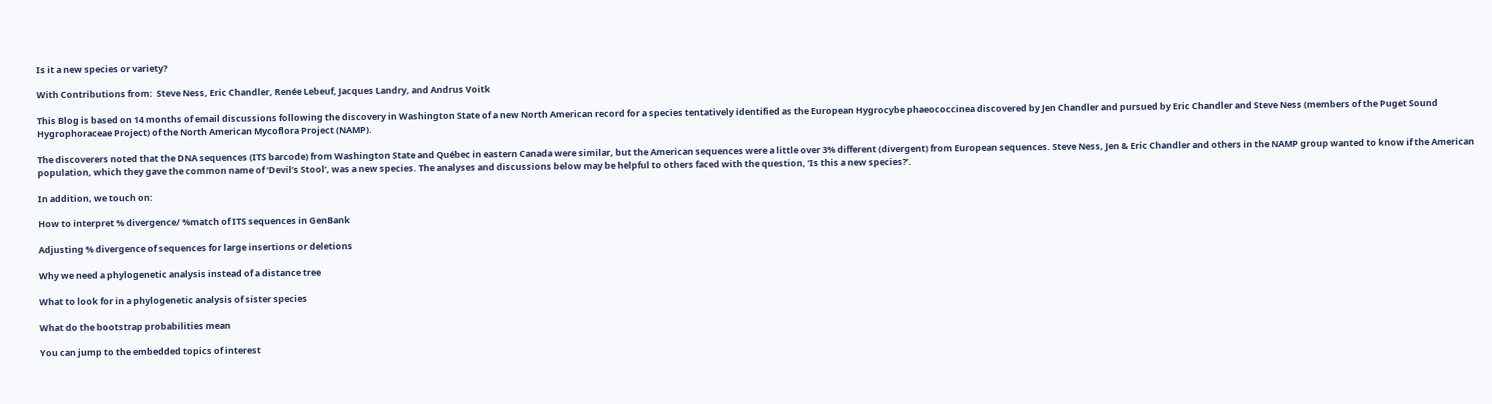Is it a new species or variety?

With Contributions from:  Steve Ness, Eric Chandler, Renée Lebeuf, Jacques Landry, and Andrus Voitk

This Blog is based on 14 months of email discussions following the discovery in Washington State of a new North American record for a species tentatively identified as the European Hygrocybe phaeococcinea discovered by Jen Chandler and pursued by Eric Chandler and Steve Ness (members of the Puget Sound Hygrophoraceae Project) of the North American Mycoflora Project (NAMP).

The discoverers noted that the DNA sequences (ITS barcode) from Washington State and Québec in eastern Canada were similar, but the American sequences were a little over 3% different (divergent) from European sequences. Steve Ness, Jen & Eric Chandler and others in the NAMP group wanted to know if the American population, which they gave the common name of ‘Devil’s Stool’, was a new species. The analyses and discussions below may be helpful to others faced with the question, ‘Is this a new species?’.

In addition, we touch on:

How to interpret % divergence/ %match of ITS sequences in GenBank

Adjusting % divergence of sequences for large insertions or deletions

Why we need a phylogenetic analysis instead of a distance tree

What to look for in a phylogenetic analysis of sister species

What do the bootstrap probabilities mean

You can jump to the embedded topics of interest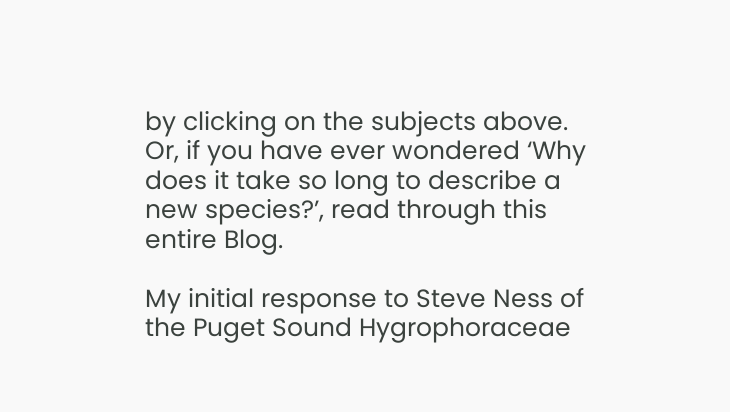by clicking on the subjects above.  Or, if you have ever wondered ‘Why does it take so long to describe a new species?’, read through this entire Blog.

My initial response to Steve Ness of the Puget Sound Hygrophoraceae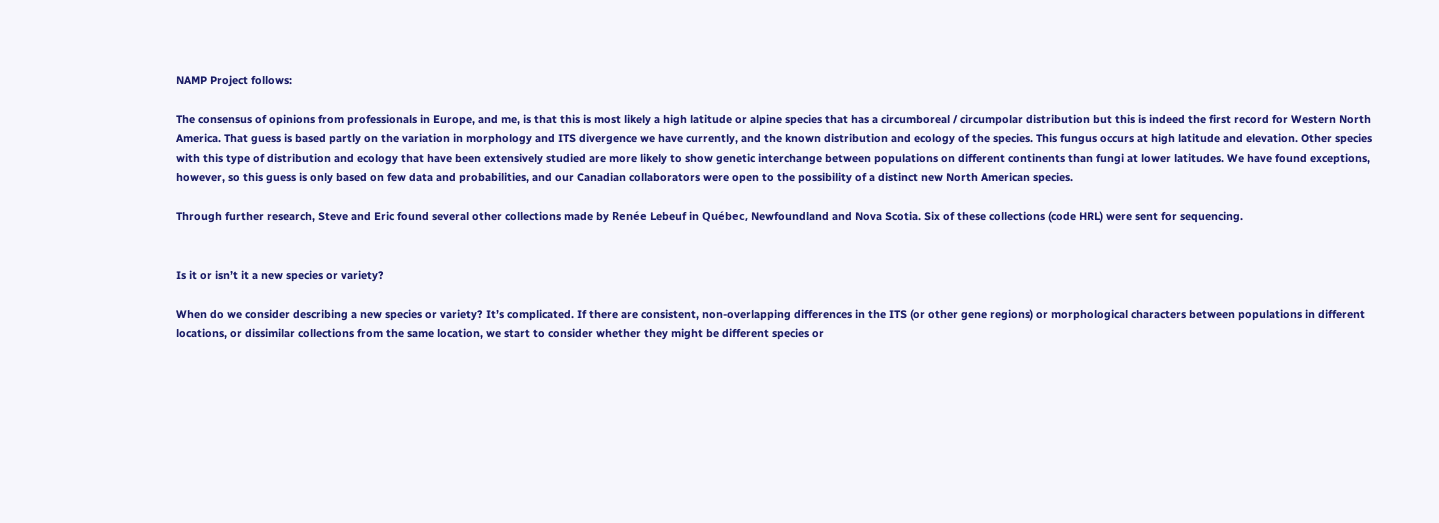NAMP Project follows:

The consensus of opinions from professionals in Europe, and me, is that this is most likely a high latitude or alpine species that has a circumboreal / circumpolar distribution but this is indeed the first record for Western North America. That guess is based partly on the variation in morphology and ITS divergence we have currently, and the known distribution and ecology of the species. This fungus occurs at high latitude and elevation. Other species with this type of distribution and ecology that have been extensively studied are more likely to show genetic interchange between populations on different continents than fungi at lower latitudes. We have found exceptions, however, so this guess is only based on few data and probabilities, and our Canadian collaborators were open to the possibility of a distinct new North American species.

Through further research, Steve and Eric found several other collections made by Renée Lebeuf in Québec, Newfoundland and Nova Scotia. Six of these collections (code HRL) were sent for sequencing.


Is it or isn’t it a new species or variety?

When do we consider describing a new species or variety? It’s complicated. If there are consistent, non-overlapping differences in the ITS (or other gene regions) or morphological characters between populations in different locations, or dissimilar collections from the same location, we start to consider whether they might be different species or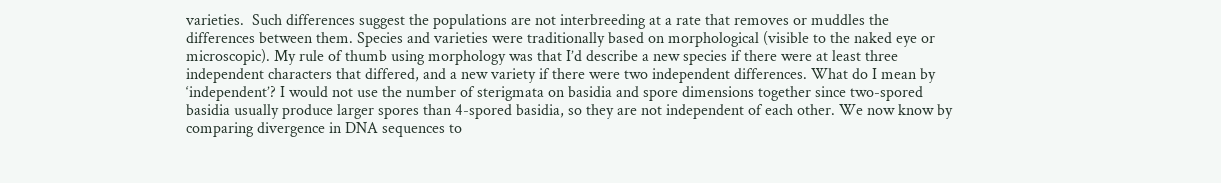varieties.  Such differences suggest the populations are not interbreeding at a rate that removes or muddles the differences between them. Species and varieties were traditionally based on morphological (visible to the naked eye or microscopic). My rule of thumb using morphology was that I’d describe a new species if there were at least three independent characters that differed, and a new variety if there were two independent differences. What do I mean by ‘independent’? I would not use the number of sterigmata on basidia and spore dimensions together since two-spored basidia usually produce larger spores than 4-spored basidia, so they are not independent of each other. We now know by comparing divergence in DNA sequences to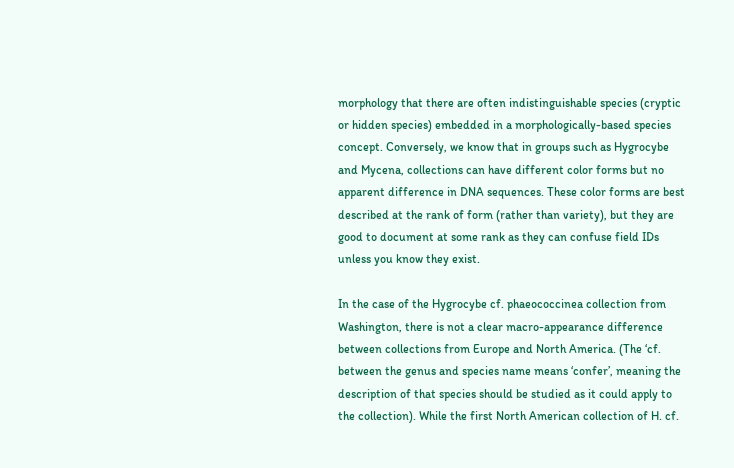morphology that there are often indistinguishable species (cryptic or hidden species) embedded in a morphologically-based species concept. Conversely, we know that in groups such as Hygrocybe and Mycena, collections can have different color forms but no apparent difference in DNA sequences. These color forms are best described at the rank of form (rather than variety), but they are good to document at some rank as they can confuse field IDs unless you know they exist.

In the case of the Hygrocybe cf. phaeococcinea collection from Washington, there is not a clear macro-appearance difference between collections from Europe and North America. (The ‘cf. between the genus and species name means ‘confer’, meaning the description of that species should be studied as it could apply to the collection). While the first North American collection of H. cf.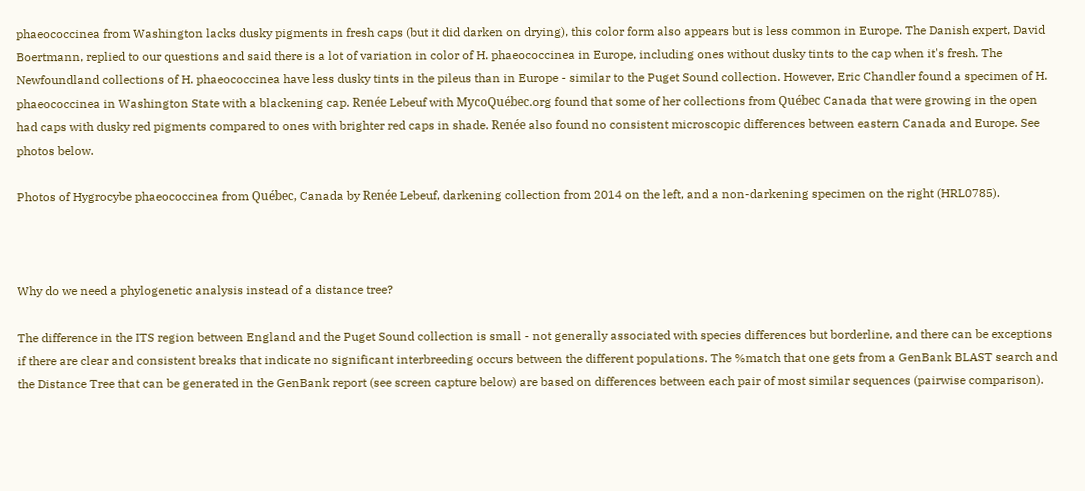phaeococcinea from Washington lacks dusky pigments in fresh caps (but it did darken on drying), this color form also appears but is less common in Europe. The Danish expert, David Boertmann, replied to our questions and said there is a lot of variation in color of H. phaeococcinea in Europe, including ones without dusky tints to the cap when it's fresh. The Newfoundland collections of H. phaeococcinea have less dusky tints in the pileus than in Europe - similar to the Puget Sound collection. However, Eric Chandler found a specimen of H. phaeococcinea in Washington State with a blackening cap. Renée Lebeuf with MycoQuébec.org found that some of her collections from Québec Canada that were growing in the open had caps with dusky red pigments compared to ones with brighter red caps in shade. Renée also found no consistent microscopic differences between eastern Canada and Europe. See photos below.

Photos of Hygrocybe phaeococcinea from Québec, Canada by Renée Lebeuf, darkening collection from 2014 on the left, and a non-darkening specimen on the right (HRL0785).



Why do we need a phylogenetic analysis instead of a distance tree?

The difference in the ITS region between England and the Puget Sound collection is small - not generally associated with species differences but borderline, and there can be exceptions if there are clear and consistent breaks that indicate no significant interbreeding occurs between the different populations. The %match that one gets from a GenBank BLAST search and the Distance Tree that can be generated in the GenBank report (see screen capture below) are based on differences between each pair of most similar sequences (pairwise comparison).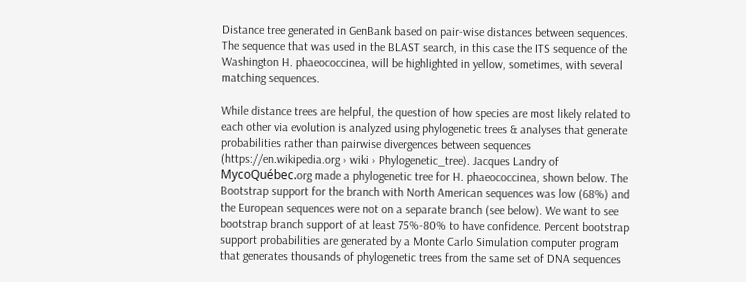Distance tree generated in GenBank based on pair-wise distances between sequences. The sequence that was used in the BLAST search, in this case the ITS sequence of the Washington H. phaeococcinea, will be highlighted in yellow, sometimes, with several matching sequences.

While distance trees are helpful, the question of how species are most likely related to each other via evolution is analyzed using phylogenetic trees & analyses that generate probabilities rather than pairwise divergences between sequences (https://en.wikipedia.org › wiki › Phylogenetic_tree). Jacques Landry of MycoQuébec.org made a phylogenetic tree for H. phaeococcinea, shown below. The Bootstrap support for the branch with North American sequences was low (68%) and the European sequences were not on a separate branch (see below). We want to see bootstrap branch support of at least 75%-80% to have confidence. Percent bootstrap support probabilities are generated by a Monte Carlo Simulation computer program that generates thousands of phylogenetic trees from the same set of DNA sequences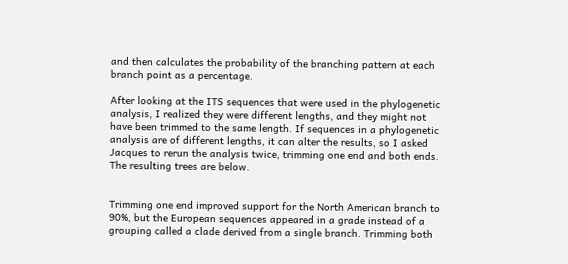and then calculates the probability of the branching pattern at each branch point as a percentage.

After looking at the ITS sequences that were used in the phylogenetic analysis, I realized they were different lengths, and they might not have been trimmed to the same length. If sequences in a phylogenetic analysis are of different lengths, it can alter the results, so I asked Jacques to rerun the analysis twice, trimming one end and both ends. The resulting trees are below.


Trimming one end improved support for the North American branch to 90%, but the European sequences appeared in a grade instead of a grouping called a clade derived from a single branch. Trimming both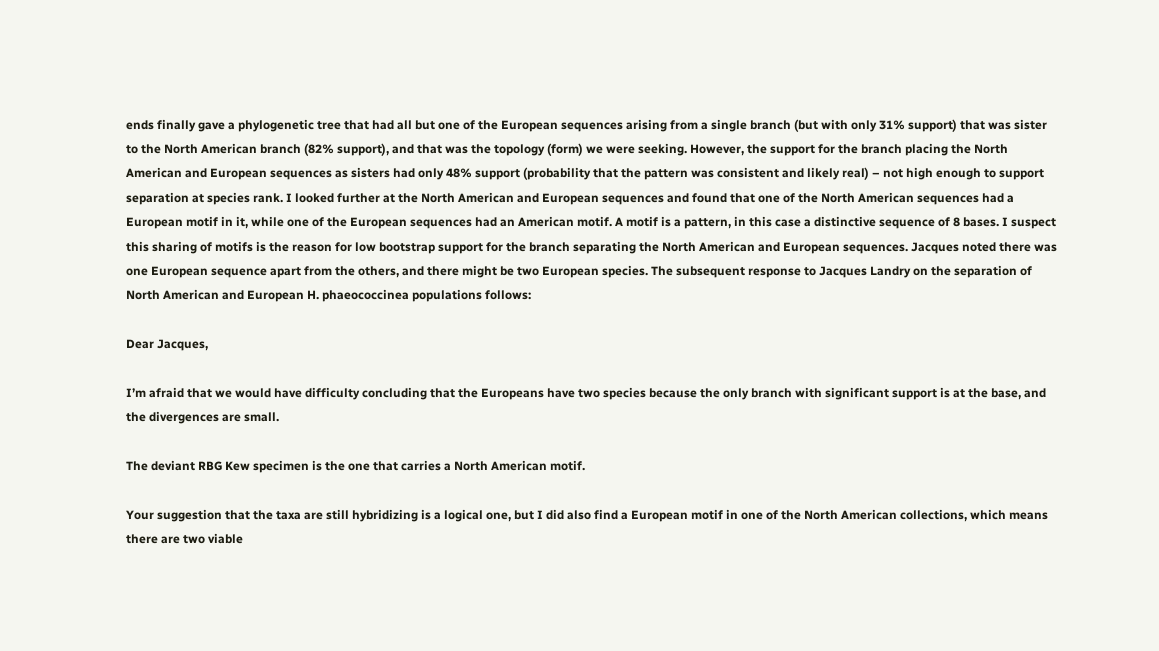ends finally gave a phylogenetic tree that had all but one of the European sequences arising from a single branch (but with only 31% support) that was sister to the North American branch (82% support), and that was the topology (form) we were seeking. However, the support for the branch placing the North American and European sequences as sisters had only 48% support (probability that the pattern was consistent and likely real) – not high enough to support separation at species rank. I looked further at the North American and European sequences and found that one of the North American sequences had a European motif in it, while one of the European sequences had an American motif. A motif is a pattern, in this case a distinctive sequence of 8 bases. I suspect this sharing of motifs is the reason for low bootstrap support for the branch separating the North American and European sequences. Jacques noted there was one European sequence apart from the others, and there might be two European species. The subsequent response to Jacques Landry on the separation of North American and European H. phaeococcinea populations follows:

Dear Jacques,

I’m afraid that we would have difficulty concluding that the Europeans have two species because the only branch with significant support is at the base, and the divergences are small.

The deviant RBG Kew specimen is the one that carries a North American motif.

Your suggestion that the taxa are still hybridizing is a logical one, but I did also find a European motif in one of the North American collections, which means there are two viable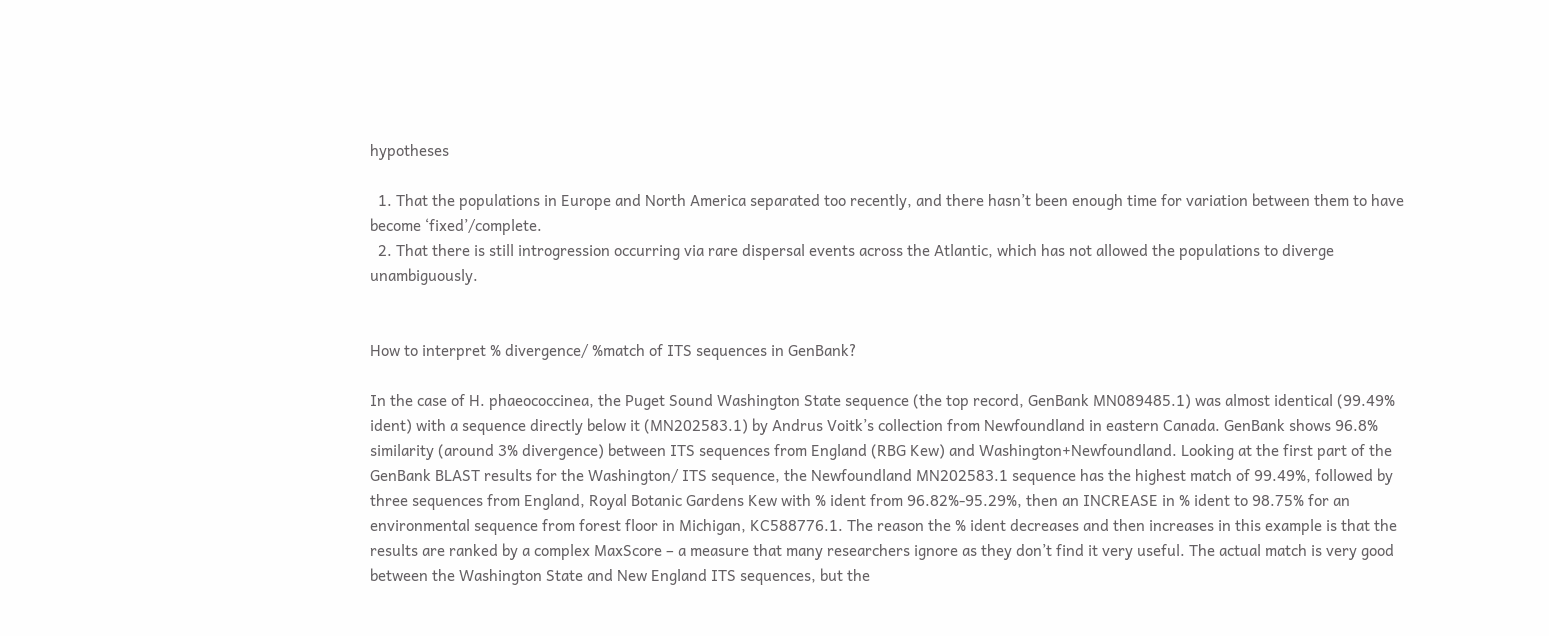hypotheses

  1. That the populations in Europe and North America separated too recently, and there hasn’t been enough time for variation between them to have become ‘fixed’/complete.
  2. That there is still introgression occurring via rare dispersal events across the Atlantic, which has not allowed the populations to diverge unambiguously.


How to interpret % divergence/ %match of ITS sequences in GenBank?

In the case of H. phaeococcinea, the Puget Sound Washington State sequence (the top record, GenBank MN089485.1) was almost identical (99.49% ident) with a sequence directly below it (MN202583.1) by Andrus Voitk’s collection from Newfoundland in eastern Canada. GenBank shows 96.8% similarity (around 3% divergence) between ITS sequences from England (RBG Kew) and Washington+Newfoundland. Looking at the first part of the GenBank BLAST results for the Washington/ ITS sequence, the Newfoundland MN202583.1 sequence has the highest match of 99.49%, followed by three sequences from England, Royal Botanic Gardens Kew with % ident from 96.82%-95.29%, then an INCREASE in % ident to 98.75% for an environmental sequence from forest floor in Michigan, KC588776.1. The reason the % ident decreases and then increases in this example is that the results are ranked by a complex MaxScore – a measure that many researchers ignore as they don’t find it very useful. The actual match is very good between the Washington State and New England ITS sequences, but the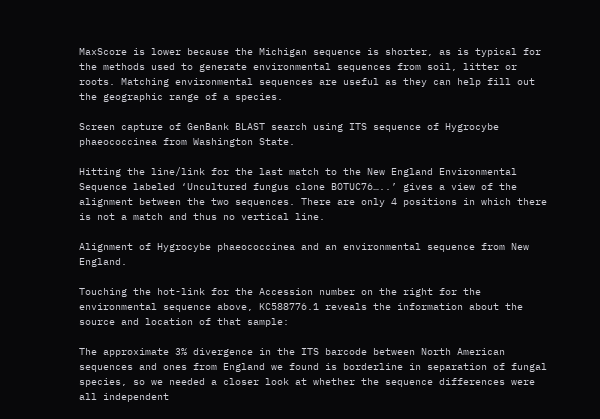MaxScore is lower because the Michigan sequence is shorter, as is typical for the methods used to generate environmental sequences from soil, litter or roots. Matching environmental sequences are useful as they can help fill out the geographic range of a species.

Screen capture of GenBank BLAST search using ITS sequence of Hygrocybe phaeococcinea from Washington State.

Hitting the line/link for the last match to the New England Environmental Sequence labeled ‘Uncultured fungus clone BOTUC76…..’ gives a view of the alignment between the two sequences. There are only 4 positions in which there is not a match and thus no vertical line.

Alignment of Hygrocybe phaeococcinea and an environmental sequence from New England.

Touching the hot-link for the Accession number on the right for the environmental sequence above, KC588776.1 reveals the information about the source and location of that sample:

The approximate 3% divergence in the ITS barcode between North American sequences and ones from England we found is borderline in separation of fungal species, so we needed a closer look at whether the sequence differences were all independent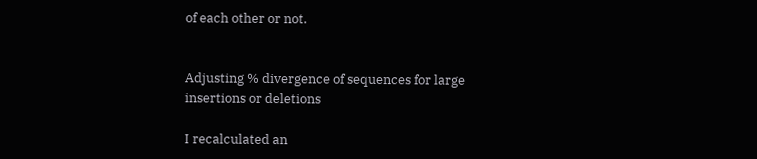of each other or not.


Adjusting % divergence of sequences for large insertions or deletions

I recalculated an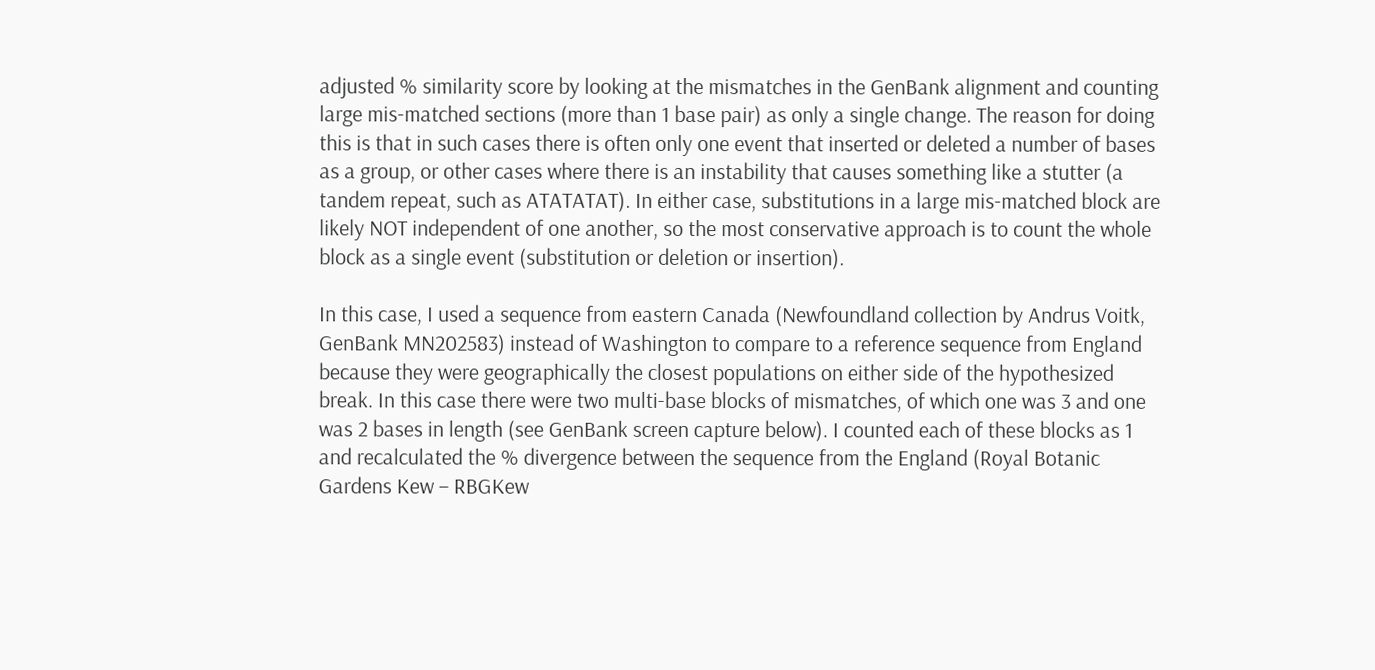adjusted % similarity score by looking at the mismatches in the GenBank alignment and counting large mis-matched sections (more than 1 base pair) as only a single change. The reason for doing this is that in such cases there is often only one event that inserted or deleted a number of bases as a group, or other cases where there is an instability that causes something like a stutter (a tandem repeat, such as ATATATAT). In either case, substitutions in a large mis-matched block are likely NOT independent of one another, so the most conservative approach is to count the whole block as a single event (substitution or deletion or insertion).

In this case, I used a sequence from eastern Canada (Newfoundland collection by Andrus Voitk, GenBank MN202583) instead of Washington to compare to a reference sequence from England because they were geographically the closest populations on either side of the hypothesized break. In this case there were two multi-base blocks of mismatches, of which one was 3 and one was 2 bases in length (see GenBank screen capture below). I counted each of these blocks as 1 and recalculated the % divergence between the sequence from the England (Royal Botanic Gardens Kew – RBGKew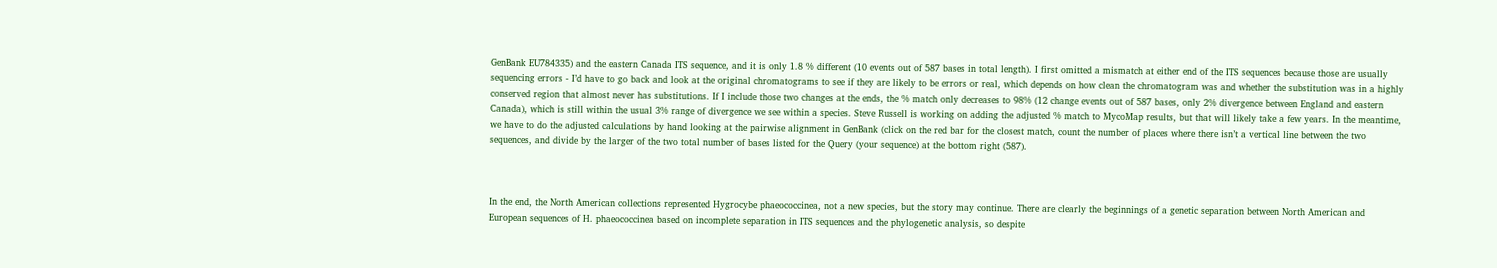GenBank EU784335) and the eastern Canada ITS sequence, and it is only 1.8 % different (10 events out of 587 bases in total length). I first omitted a mismatch at either end of the ITS sequences because those are usually sequencing errors - I’d have to go back and look at the original chromatograms to see if they are likely to be errors or real, which depends on how clean the chromatogram was and whether the substitution was in a highly conserved region that almost never has substitutions. If I include those two changes at the ends, the % match only decreases to 98% (12 change events out of 587 bases, only 2% divergence between England and eastern Canada), which is still within the usual 3% range of divergence we see within a species. Steve Russell is working on adding the adjusted % match to MycoMap results, but that will likely take a few years. In the meantime, we have to do the adjusted calculations by hand looking at the pairwise alignment in GenBank (click on the red bar for the closest match, count the number of places where there isn’t a vertical line between the two sequences, and divide by the larger of the two total number of bases listed for the Query (your sequence) at the bottom right (587).



In the end, the North American collections represented Hygrocybe phaeococcinea, not a new species, but the story may continue. There are clearly the beginnings of a genetic separation between North American and European sequences of H. phaeococcinea based on incomplete separation in ITS sequences and the phylogenetic analysis, so despite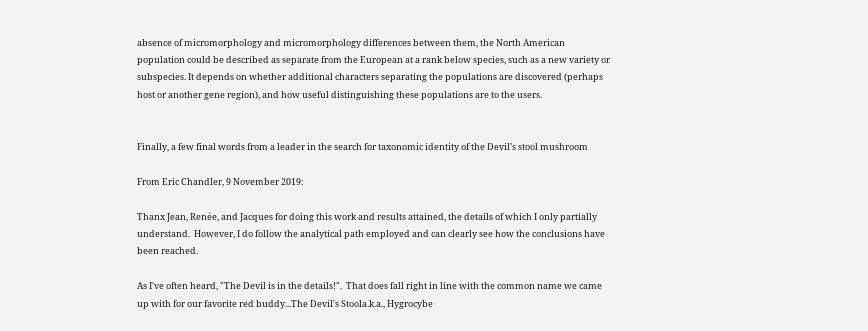absence of micromorphology and micromorphology differences between them, the North American population could be described as separate from the European at a rank below species, such as a new variety or subspecies. It depends on whether additional characters separating the populations are discovered (perhaps host or another gene region), and how useful distinguishing these populations are to the users.


Finally, a few final words from a leader in the search for taxonomic identity of the Devil’s stool mushroom

From Eric Chandler, 9 November 2019:

Thanx Jean, Renée, and Jacques for doing this work and results attained, the details of which I only partially understand.  However, I do follow the analytical path employed and can clearly see how the conclusions have been reached.

As I've often heard, "The Devil is in the details!".  That does fall right in line with the common name we came up with for our favorite red buddy...The Devil's Stoola.k.a., Hygrocybe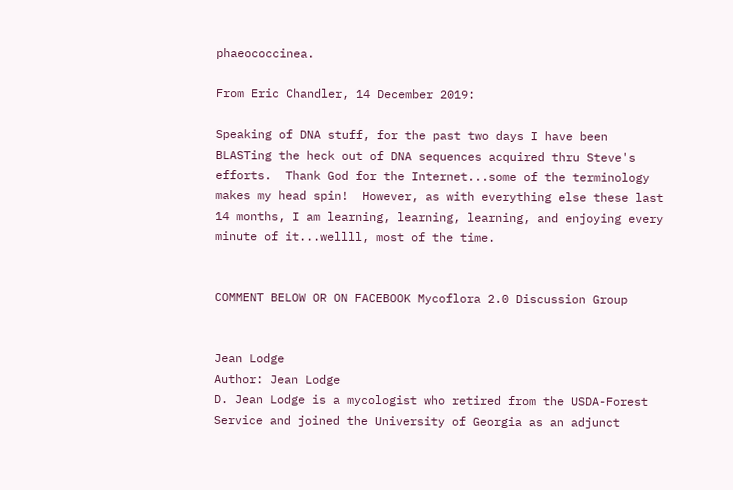phaeococcinea.

From Eric Chandler, 14 December 2019:

Speaking of DNA stuff, for the past two days I have been BLASTing the heck out of DNA sequences acquired thru Steve's efforts.  Thank God for the Internet...some of the terminology makes my head spin!  However, as with everything else these last 14 months, I am learning, learning, learning, and enjoying every minute of it...wellll, most of the time.


COMMENT BELOW OR ON FACEBOOK Mycoflora 2.0 Discussion Group


Jean Lodge
Author: Jean Lodge
D. Jean Lodge is a mycologist who retired from the USDA-Forest Service and joined the University of Georgia as an adjunct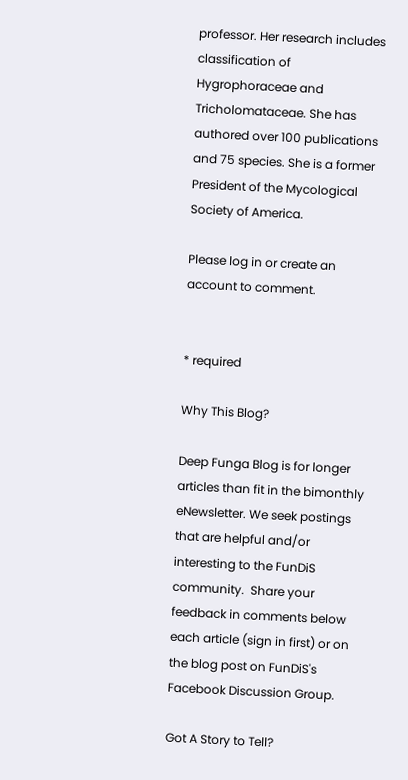professor. Her research includes classification of Hygrophoraceae and Tricholomataceae. She has authored over 100 publications and 75 species. She is a former President of the Mycological Society of America.

Please log in or create an account to comment.


* required

Why This Blog?

Deep Funga Blog is for longer articles than fit in the bimonthly eNewsletter. We seek postings that are helpful and/or interesting to the FunDiS community.  Share your feedback in comments below each article (sign in first) or on the blog post on FunDiS's Facebook Discussion Group.

Got A Story to Tell?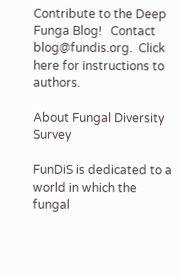Contribute to the Deep Funga Blog!   Contact blog@fundis.org.  Click here for instructions to authors.

About Fungal Diversity Survey

FunDiS is dedicated to a world in which the fungal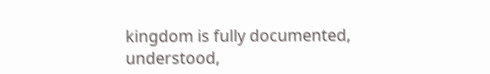kingdom is fully documented, understood,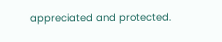appreciated and protected.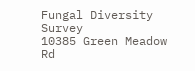Fungal Diversity Survey
10385 Green Meadow Rd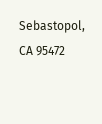Sebastopol, CA 95472